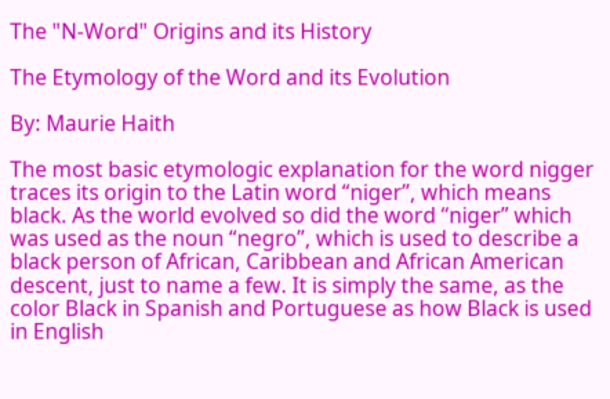The "N-Word" Origins and its History

The Etymology of the Word and its Evolution

By: Maurie Haith

The most basic etymologic explanation for the word nigger traces its origin to the Latin word “niger”, which means black. As the world evolved so did the word “niger” which was used as the noun “negro”, which is used to describe a black person of African, Caribbean and African American descent, just to name a few. It is simply the same, as the color Black in Spanish and Portuguese as how Black is used in English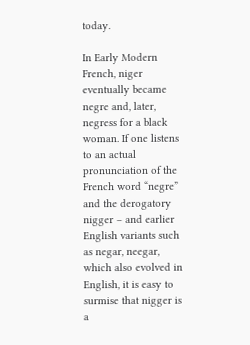today.

In Early Modern French, niger eventually became negre and, later, negress for a black woman. If one listens to an actual pronunciation of the French word “negre” and the derogatory nigger – and earlier English variants such as negar, neegar, which also evolved in English, it is easy to surmise that nigger is a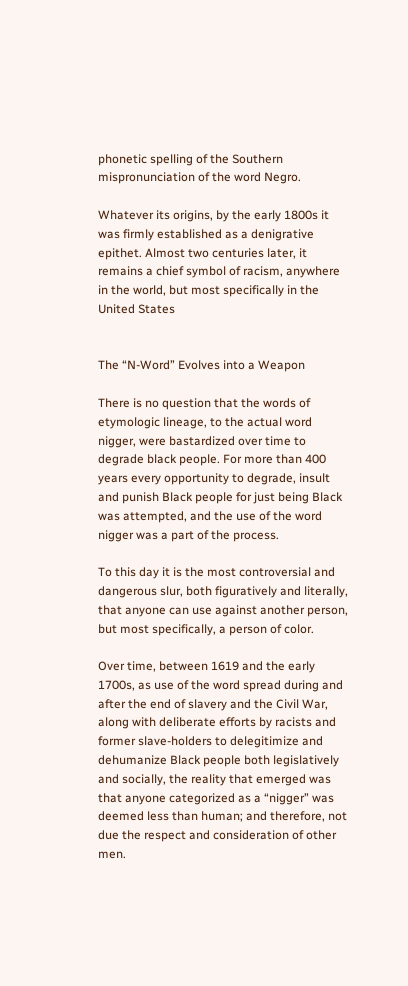phonetic spelling of the Southern mispronunciation of the word Negro.

Whatever its origins, by the early 1800s it was firmly established as a denigrative epithet. Almost two centuries later, it remains a chief symbol of racism, anywhere in the world, but most specifically in the United States


The “N-Word” Evolves into a Weapon

There is no question that the words of etymologic lineage, to the actual word nigger, were bastardized over time to degrade black people. For more than 400 years every opportunity to degrade, insult and punish Black people for just being Black was attempted, and the use of the word nigger was a part of the process.

To this day it is the most controversial and dangerous slur, both figuratively and literally, that anyone can use against another person, but most specifically, a person of color.

Over time, between 1619 and the early 1700s, as use of the word spread during and after the end of slavery and the Civil War, along with deliberate efforts by racists and former slave-holders to delegitimize and dehumanize Black people both legislatively and socially, the reality that emerged was that anyone categorized as a “nigger” was deemed less than human; and therefore, not due the respect and consideration of other men.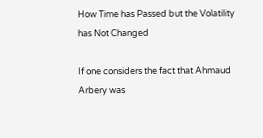How Time has Passed but the Volatility has Not Changed

If one considers the fact that Ahmaud Arbery was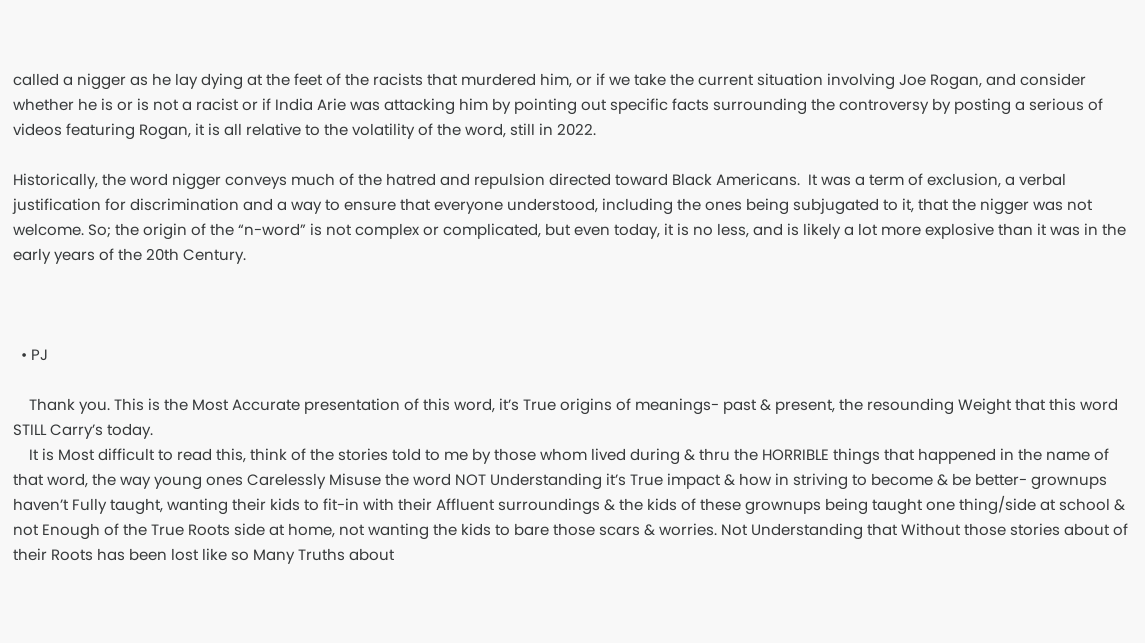called a nigger as he lay dying at the feet of the racists that murdered him, or if we take the current situation involving Joe Rogan, and consider whether he is or is not a racist or if India Arie was attacking him by pointing out specific facts surrounding the controversy by posting a serious of videos featuring Rogan, it is all relative to the volatility of the word, still in 2022.

Historically, the word nigger conveys much of the hatred and repulsion directed toward Black Americans.  It was a term of exclusion, a verbal justification for discrimination and a way to ensure that everyone understood, including the ones being subjugated to it, that the nigger was not welcome. So; the origin of the “n-word” is not complex or complicated, but even today, it is no less, and is likely a lot more explosive than it was in the early years of the 20th Century.



  • PJ

    Thank you. This is the Most Accurate presentation of this word, it’s True origins of meanings- past & present, the resounding Weight that this word STILL Carry’s today.
    It is Most difficult to read this, think of the stories told to me by those whom lived during & thru the HORRIBLE things that happened in the name of that word, the way young ones Carelessly Misuse the word NOT Understanding it’s True impact & how in striving to become & be better- grownups haven’t Fully taught, wanting their kids to fit-in with their Affluent surroundings & the kids of these grownups being taught one thing/side at school & not Enough of the True Roots side at home, not wanting the kids to bare those scars & worries. Not Understanding that Without those stories about of their Roots has been lost like so Many Truths about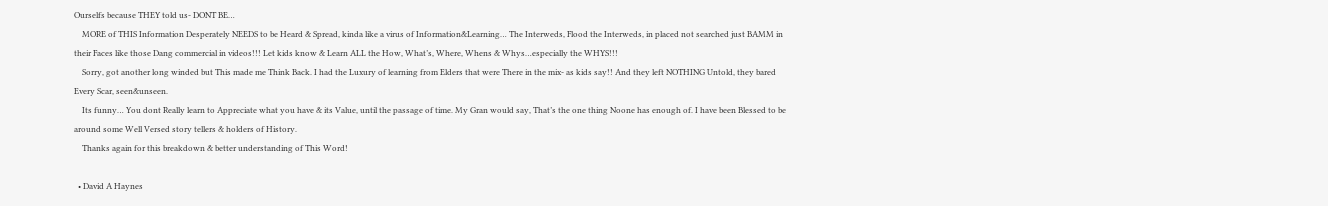Ourselfs because THEY told us- DONT BE…
    MORE of THIS Information Desperately NEEDS to be Heard & Spread, kinda like a virus of Information&Learning… The Interweds, Flood the Interweds, in placed not searched just BAMM in their Faces like those Dang commercial in videos!!! Let kids know & Learn ALL the How, What’s, Where, Whens & Whys…especially the WHYS!!!
    Sorry, got another long winded but This made me Think Back. I had the Luxury of learning from Elders that were There in the mix- as kids say!! And they left NOTHING Untold, they bared Every Scar, seen&unseen.
    Its funny… You dont Really learn to Appreciate what you have & its Value, until the passage of time. My Gran would say, That’s the one thing Noone has enough of. I have been Blessed to be around some Well Versed story tellers & holders of History.
    Thanks again for this breakdown & better understanding of This Word!

  • David A Haynes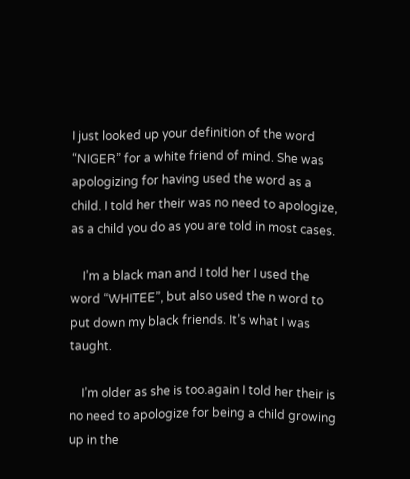I just looked up your definition of the word “NIGER” for a white friend of mind. She was apologizing for having used the word as a child. I told her their was no need to apologize, as a child you do as you are told in most cases.

    I’m a black man and I told her I used the word “WHITEE”, but also used the n word to put down my black friends. It’s what I was taught.

    I’m older as she is too.again I told her their is no need to apologize for being a child growing up in the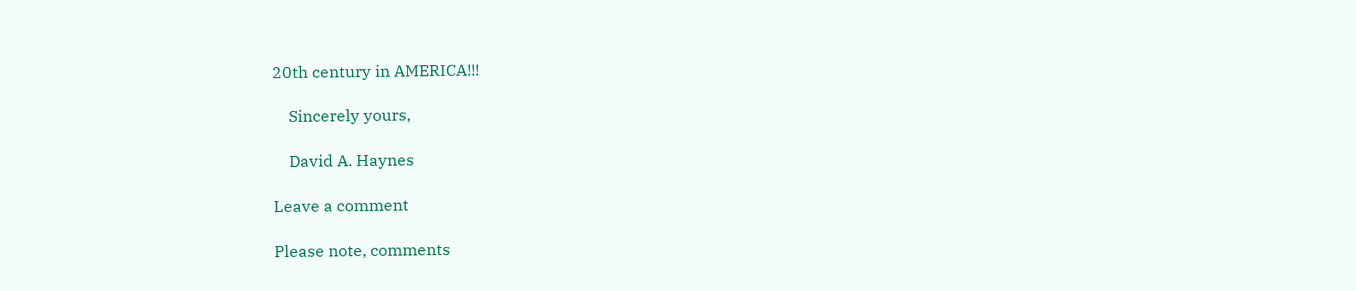20th century in AMERICA!!!

    Sincerely yours,

    David A. Haynes

Leave a comment

Please note, comments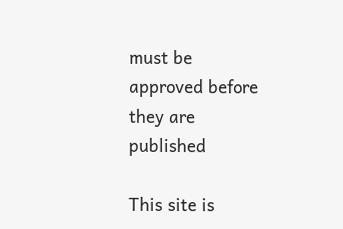must be approved before they are published

This site is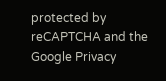protected by reCAPTCHA and the Google Privacy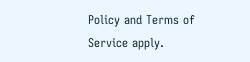Policy and Terms of Service apply.